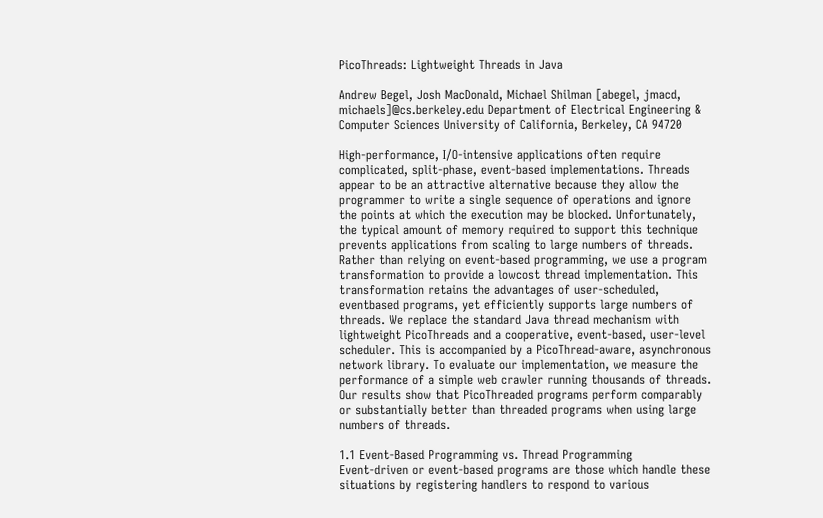PicoThreads: Lightweight Threads in Java

Andrew Begel, Josh MacDonald, Michael Shilman [abegel, jmacd, michaels]@cs.berkeley.edu Department of Electrical Engineering & Computer Sciences University of California, Berkeley, CA 94720

High-performance, I/O-intensive applications often require complicated, split-phase, event-based implementations. Threads appear to be an attractive alternative because they allow the programmer to write a single sequence of operations and ignore the points at which the execution may be blocked. Unfortunately, the typical amount of memory required to support this technique prevents applications from scaling to large numbers of threads. Rather than relying on event-based programming, we use a program transformation to provide a lowcost thread implementation. This transformation retains the advantages of user-scheduled, eventbased programs, yet efficiently supports large numbers of threads. We replace the standard Java thread mechanism with lightweight PicoThreads and a cooperative, event-based, user-level scheduler. This is accompanied by a PicoThread-aware, asynchronous network library. To evaluate our implementation, we measure the performance of a simple web crawler running thousands of threads. Our results show that PicoThreaded programs perform comparably or substantially better than threaded programs when using large numbers of threads.

1.1 Event-Based Programming vs. Thread Programming
Event-driven or event-based programs are those which handle these situations by registering handlers to respond to various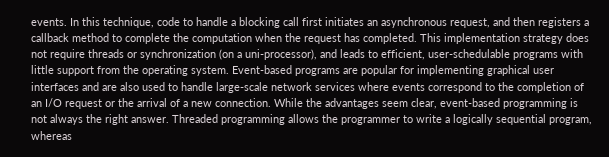events. In this technique, code to handle a blocking call first initiates an asynchronous request, and then registers a callback method to complete the computation when the request has completed. This implementation strategy does not require threads or synchronization (on a uni-processor), and leads to efficient, user-schedulable programs with little support from the operating system. Event-based programs are popular for implementing graphical user interfaces and are also used to handle large-scale network services where events correspond to the completion of an I/O request or the arrival of a new connection. While the advantages seem clear, event-based programming is not always the right answer. Threaded programming allows the programmer to write a logically sequential program, whereas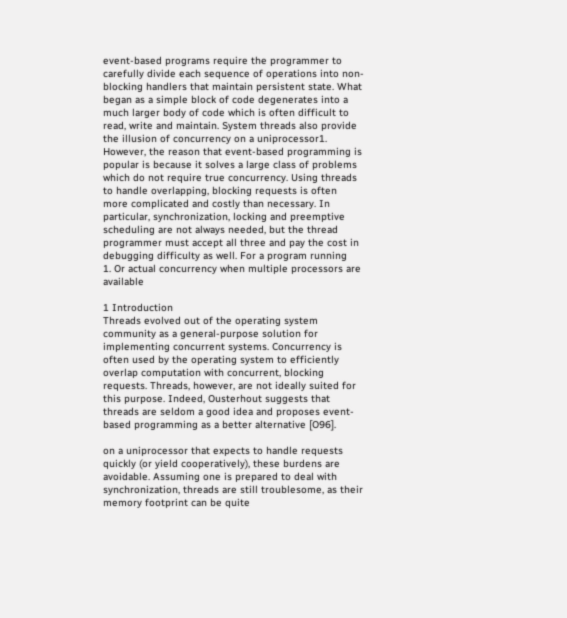event-based programs require the programmer to carefully divide each sequence of operations into non-blocking handlers that maintain persistent state. What began as a simple block of code degenerates into a much larger body of code which is often difficult to read, write and maintain. System threads also provide the illusion of concurrency on a uniprocessor1. However, the reason that event-based programming is popular is because it solves a large class of problems which do not require true concurrency. Using threads to handle overlapping, blocking requests is often more complicated and costly than necessary. In particular, synchronization, locking and preemptive scheduling are not always needed, but the thread programmer must accept all three and pay the cost in debugging difficulty as well. For a program running
1. Or actual concurrency when multiple processors are available

1 Introduction
Threads evolved out of the operating system community as a general-purpose solution for implementing concurrent systems. Concurrency is often used by the operating system to efficiently overlap computation with concurrent, blocking requests. Threads, however, are not ideally suited for this purpose. Indeed, Ousterhout suggests that threads are seldom a good idea and proposes event-based programming as a better alternative [O96].

on a uniprocessor that expects to handle requests quickly (or yield cooperatively), these burdens are avoidable. Assuming one is prepared to deal with synchronization, threads are still troublesome, as their memory footprint can be quite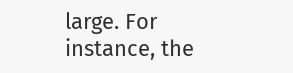large. For instance, the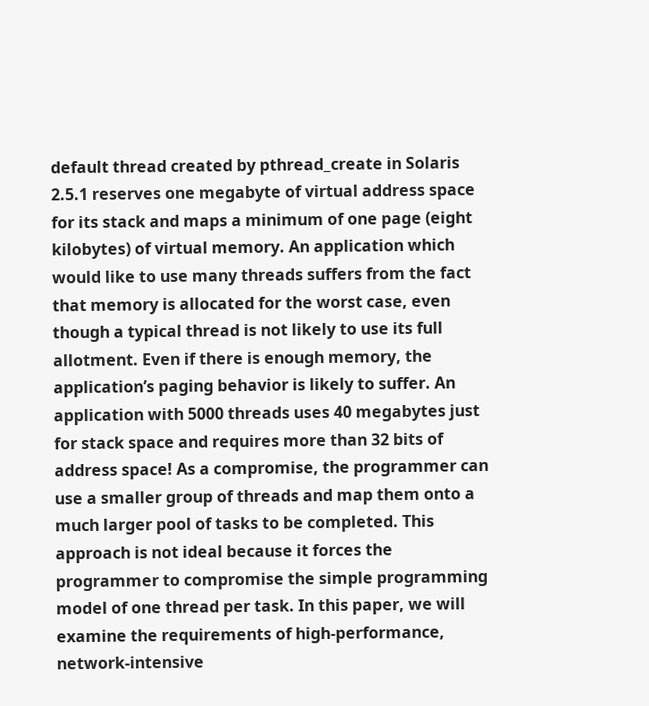default thread created by pthread_create in Solaris 2.5.1 reserves one megabyte of virtual address space for its stack and maps a minimum of one page (eight kilobytes) of virtual memory. An application which would like to use many threads suffers from the fact that memory is allocated for the worst case, even though a typical thread is not likely to use its full allotment. Even if there is enough memory, the application’s paging behavior is likely to suffer. An application with 5000 threads uses 40 megabytes just for stack space and requires more than 32 bits of address space! As a compromise, the programmer can use a smaller group of threads and map them onto a much larger pool of tasks to be completed. This approach is not ideal because it forces the programmer to compromise the simple programming model of one thread per task. In this paper, we will examine the requirements of high-performance, network-intensive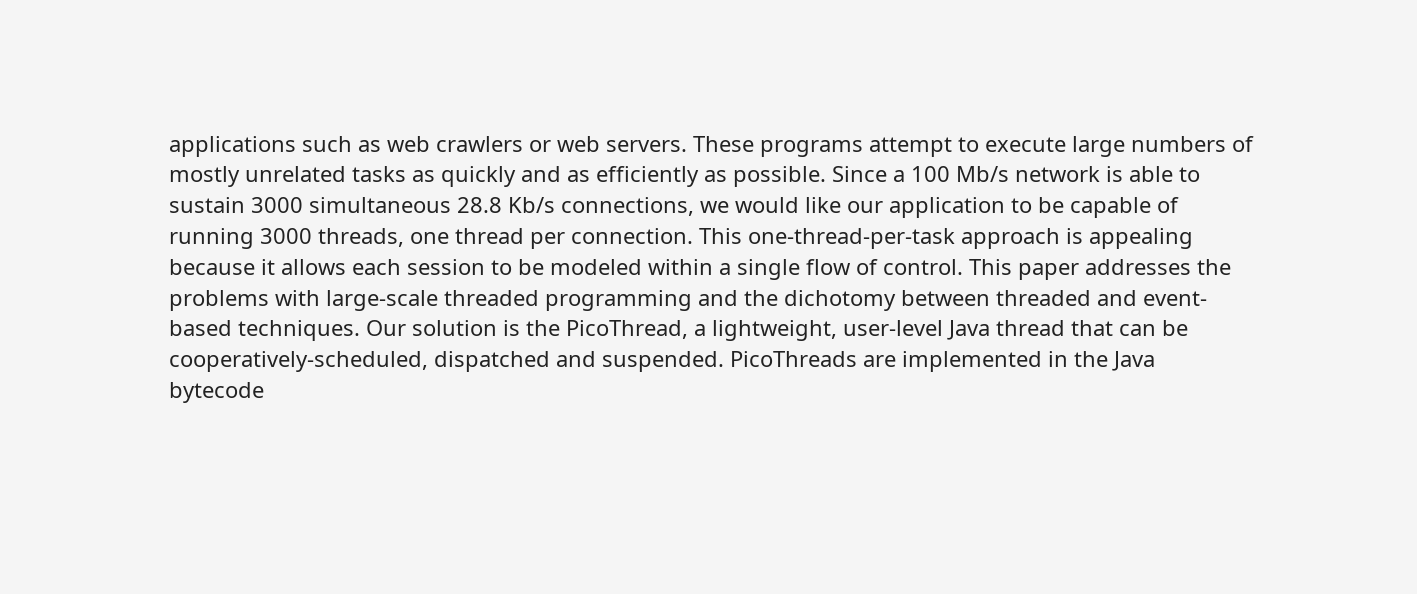applications such as web crawlers or web servers. These programs attempt to execute large numbers of mostly unrelated tasks as quickly and as efficiently as possible. Since a 100 Mb/s network is able to sustain 3000 simultaneous 28.8 Kb/s connections, we would like our application to be capable of running 3000 threads, one thread per connection. This one-thread-per-task approach is appealing because it allows each session to be modeled within a single flow of control. This paper addresses the problems with large-scale threaded programming and the dichotomy between threaded and event-based techniques. Our solution is the PicoThread, a lightweight, user-level Java thread that can be cooperatively-scheduled, dispatched and suspended. PicoThreads are implemented in the Java bytecode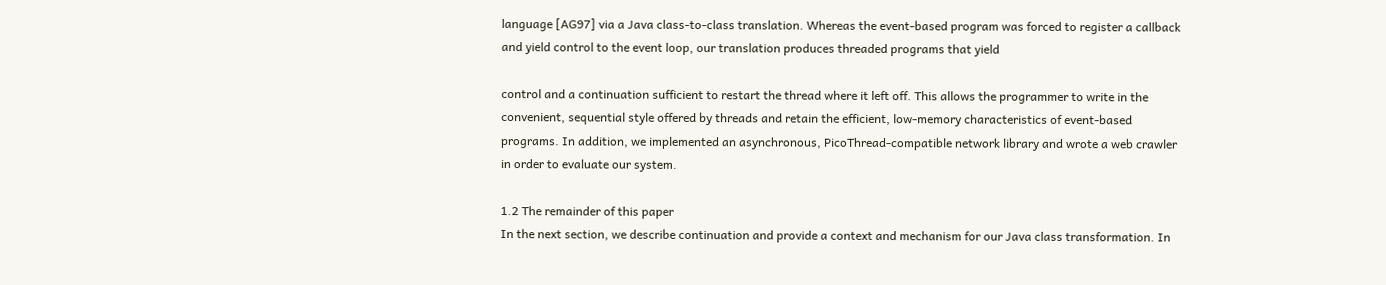language [AG97] via a Java class-to-class translation. Whereas the event-based program was forced to register a callback and yield control to the event loop, our translation produces threaded programs that yield

control and a continuation sufficient to restart the thread where it left off. This allows the programmer to write in the convenient, sequential style offered by threads and retain the efficient, low-memory characteristics of event-based programs. In addition, we implemented an asynchronous, PicoThread-compatible network library and wrote a web crawler in order to evaluate our system.

1.2 The remainder of this paper
In the next section, we describe continuation and provide a context and mechanism for our Java class transformation. In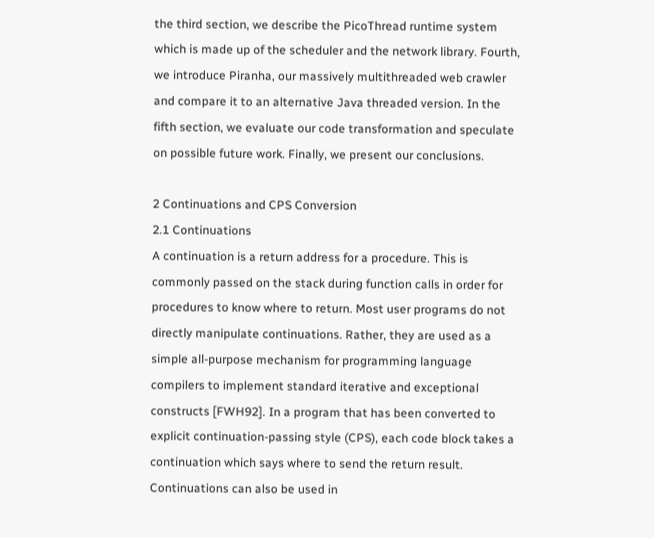the third section, we describe the PicoThread runtime system which is made up of the scheduler and the network library. Fourth, we introduce Piranha, our massively multithreaded web crawler and compare it to an alternative Java threaded version. In the fifth section, we evaluate our code transformation and speculate on possible future work. Finally, we present our conclusions.

2 Continuations and CPS Conversion
2.1 Continuations
A continuation is a return address for a procedure. This is commonly passed on the stack during function calls in order for procedures to know where to return. Most user programs do not directly manipulate continuations. Rather, they are used as a simple all-purpose mechanism for programming language compilers to implement standard iterative and exceptional constructs [FWH92]. In a program that has been converted to explicit continuation-passing style (CPS), each code block takes a continuation which says where to send the return result. Continuations can also be used in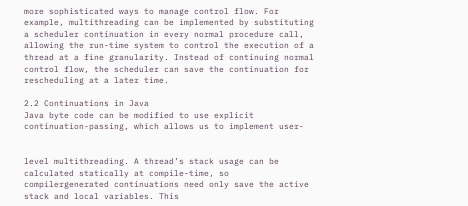more sophisticated ways to manage control flow. For example, multithreading can be implemented by substituting a scheduler continuation in every normal procedure call, allowing the run-time system to control the execution of a thread at a fine granularity. Instead of continuing normal control flow, the scheduler can save the continuation for rescheduling at a later time.

2.2 Continuations in Java
Java byte code can be modified to use explicit continuation-passing, which allows us to implement user-


level multithreading. A thread’s stack usage can be calculated statically at compile-time, so compilergenerated continuations need only save the active stack and local variables. This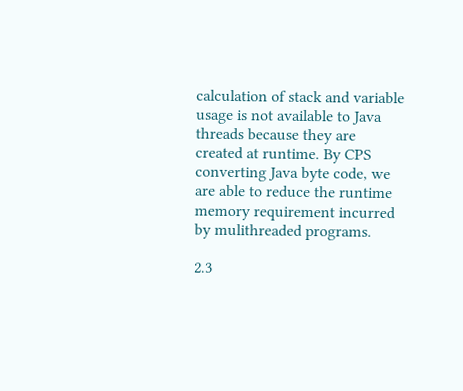calculation of stack and variable usage is not available to Java threads because they are created at runtime. By CPS converting Java byte code, we are able to reduce the runtime memory requirement incurred by mulithreaded programs.

2.3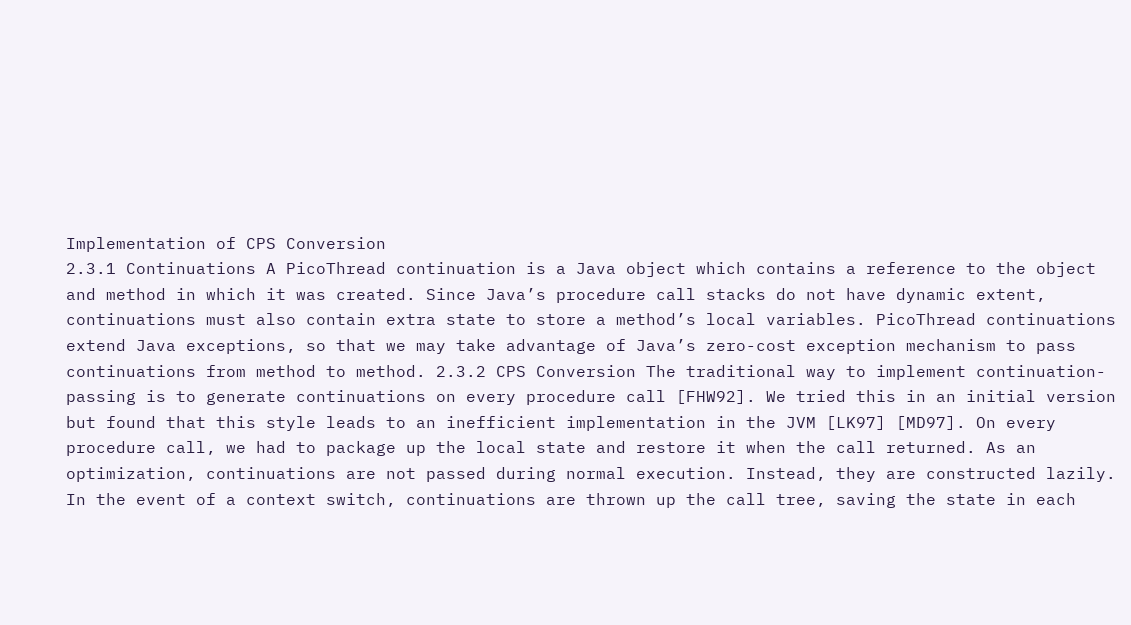Implementation of CPS Conversion
2.3.1 Continuations A PicoThread continuation is a Java object which contains a reference to the object and method in which it was created. Since Java’s procedure call stacks do not have dynamic extent, continuations must also contain extra state to store a method’s local variables. PicoThread continuations extend Java exceptions, so that we may take advantage of Java’s zero-cost exception mechanism to pass continuations from method to method. 2.3.2 CPS Conversion The traditional way to implement continuation-passing is to generate continuations on every procedure call [FHW92]. We tried this in an initial version but found that this style leads to an inefficient implementation in the JVM [LK97] [MD97]. On every procedure call, we had to package up the local state and restore it when the call returned. As an optimization, continuations are not passed during normal execution. Instead, they are constructed lazily. In the event of a context switch, continuations are thrown up the call tree, saving the state in each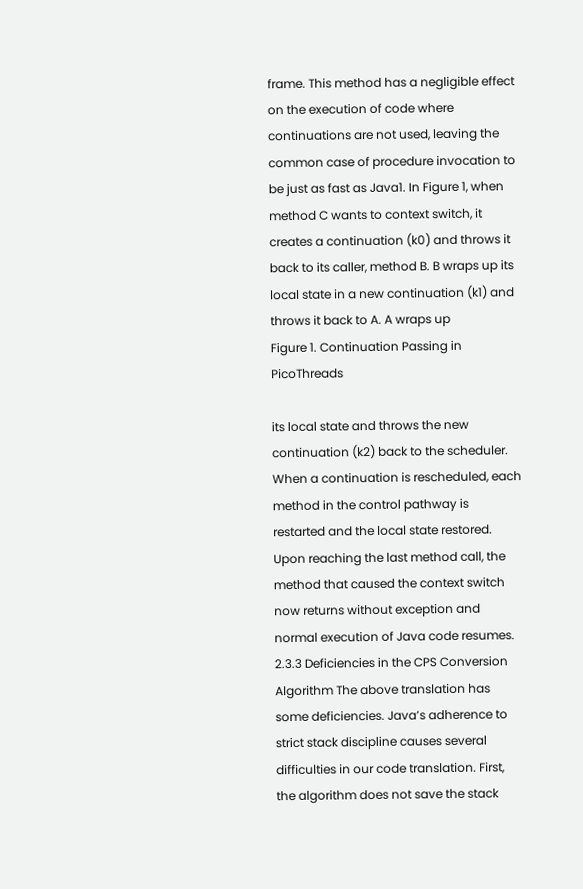frame. This method has a negligible effect on the execution of code where continuations are not used, leaving the common case of procedure invocation to be just as fast as Java1. In Figure 1, when method C wants to context switch, it creates a continuation (k0) and throws it back to its caller, method B. B wraps up its local state in a new continuation (k1) and throws it back to A. A wraps up
Figure 1. Continuation Passing in PicoThreads

its local state and throws the new continuation (k2) back to the scheduler. When a continuation is rescheduled, each method in the control pathway is restarted and the local state restored. Upon reaching the last method call, the method that caused the context switch now returns without exception and normal execution of Java code resumes. 2.3.3 Deficiencies in the CPS Conversion Algorithm The above translation has some deficiencies. Java’s adherence to strict stack discipline causes several difficulties in our code translation. First, the algorithm does not save the stack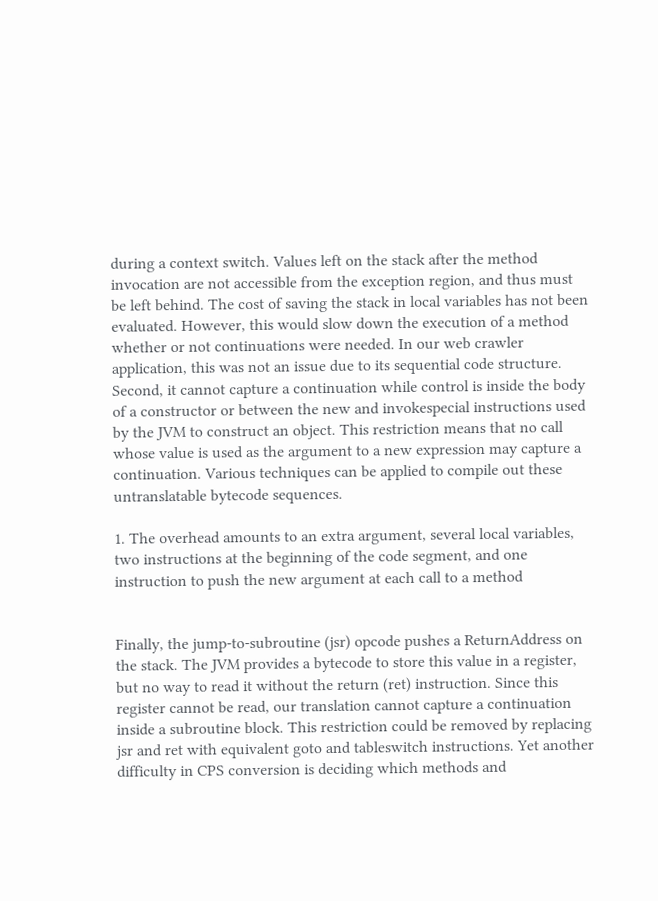during a context switch. Values left on the stack after the method invocation are not accessible from the exception region, and thus must be left behind. The cost of saving the stack in local variables has not been evaluated. However, this would slow down the execution of a method whether or not continuations were needed. In our web crawler application, this was not an issue due to its sequential code structure. Second, it cannot capture a continuation while control is inside the body of a constructor or between the new and invokespecial instructions used by the JVM to construct an object. This restriction means that no call whose value is used as the argument to a new expression may capture a continuation. Various techniques can be applied to compile out these untranslatable bytecode sequences.

1. The overhead amounts to an extra argument, several local variables, two instructions at the beginning of the code segment, and one instruction to push the new argument at each call to a method


Finally, the jump-to-subroutine (jsr) opcode pushes a ReturnAddress on the stack. The JVM provides a bytecode to store this value in a register, but no way to read it without the return (ret) instruction. Since this register cannot be read, our translation cannot capture a continuation inside a subroutine block. This restriction could be removed by replacing jsr and ret with equivalent goto and tableswitch instructions. Yet another difficulty in CPS conversion is deciding which methods and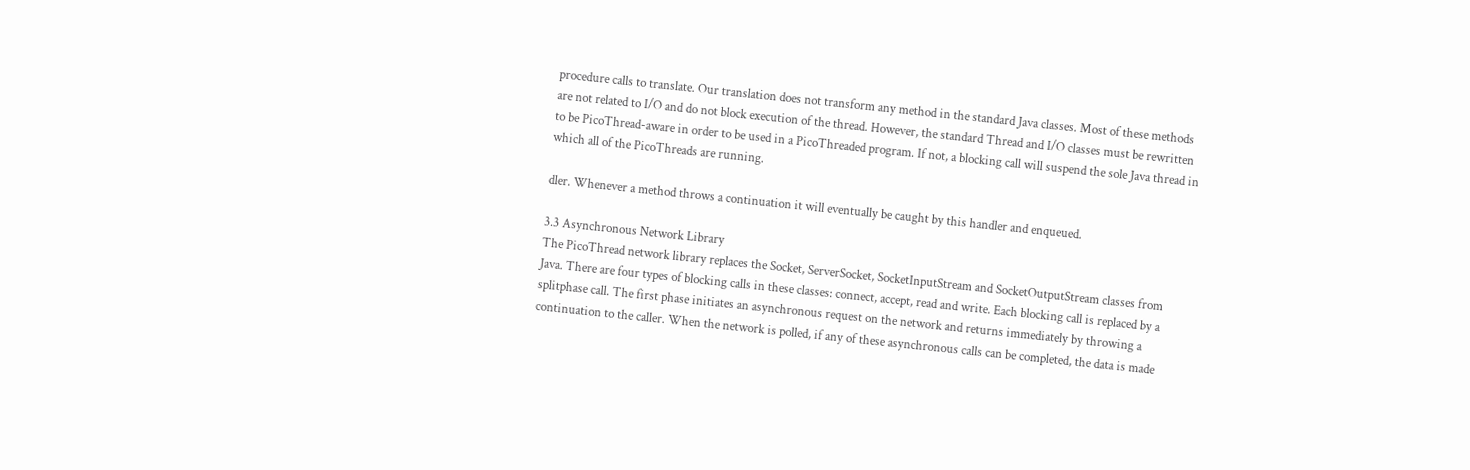procedure calls to translate. Our translation does not transform any method in the standard Java classes. Most of these methods are not related to I/O and do not block execution of the thread. However, the standard Thread and I/O classes must be rewritten to be PicoThread-aware in order to be used in a PicoThreaded program. If not, a blocking call will suspend the sole Java thread in which all of the PicoThreads are running.

dler. Whenever a method throws a continuation it will eventually be caught by this handler and enqueued.

3.3 Asynchronous Network Library
The PicoThread network library replaces the Socket, ServerSocket, SocketInputStream and SocketOutputStream classes from Java. There are four types of blocking calls in these classes: connect, accept, read and write. Each blocking call is replaced by a splitphase call. The first phase initiates an asynchronous request on the network and returns immediately by throwing a continuation to the caller. When the network is polled, if any of these asynchronous calls can be completed, the data is made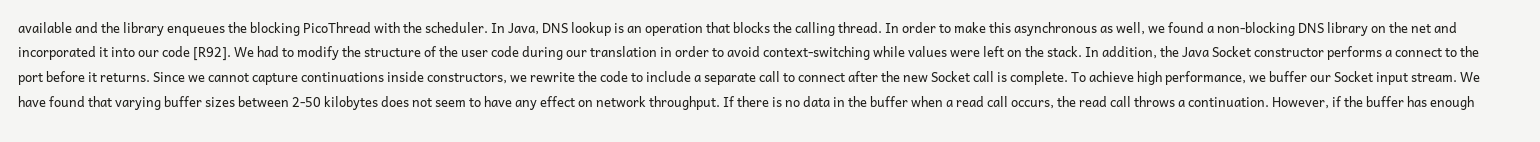available and the library enqueues the blocking PicoThread with the scheduler. In Java, DNS lookup is an operation that blocks the calling thread. In order to make this asynchronous as well, we found a non-blocking DNS library on the net and incorporated it into our code [R92]. We had to modify the structure of the user code during our translation in order to avoid context-switching while values were left on the stack. In addition, the Java Socket constructor performs a connect to the port before it returns. Since we cannot capture continuations inside constructors, we rewrite the code to include a separate call to connect after the new Socket call is complete. To achieve high performance, we buffer our Socket input stream. We have found that varying buffer sizes between 2-50 kilobytes does not seem to have any effect on network throughput. If there is no data in the buffer when a read call occurs, the read call throws a continuation. However, if the buffer has enough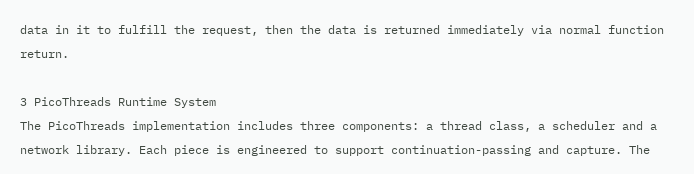data in it to fulfill the request, then the data is returned immediately via normal function return.

3 PicoThreads Runtime System
The PicoThreads implementation includes three components: a thread class, a scheduler and a network library. Each piece is engineered to support continuation-passing and capture. The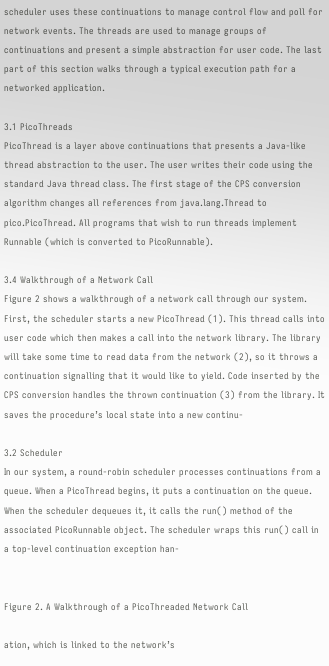scheduler uses these continuations to manage control flow and poll for network events. The threads are used to manage groups of continuations and present a simple abstraction for user code. The last part of this section walks through a typical execution path for a networked application.

3.1 PicoThreads
PicoThread is a layer above continuations that presents a Java-like thread abstraction to the user. The user writes their code using the standard Java thread class. The first stage of the CPS conversion algorithm changes all references from java.lang.Thread to pico.PicoThread. All programs that wish to run threads implement Runnable (which is converted to PicoRunnable).

3.4 Walkthrough of a Network Call
Figure 2 shows a walkthrough of a network call through our system. First, the scheduler starts a new PicoThread (1). This thread calls into user code which then makes a call into the network library. The library will take some time to read data from the network (2), so it throws a continuation signalling that it would like to yield. Code inserted by the CPS conversion handles the thrown continuation (3) from the library. It saves the procedure’s local state into a new continu-

3.2 Scheduler
In our system, a round-robin scheduler processes continuations from a queue. When a PicoThread begins, it puts a continuation on the queue. When the scheduler dequeues it, it calls the run() method of the associated PicoRunnable object. The scheduler wraps this run() call in a top-level continuation exception han-


Figure 2. A Walkthrough of a PicoThreaded Network Call

ation, which is linked to the network’s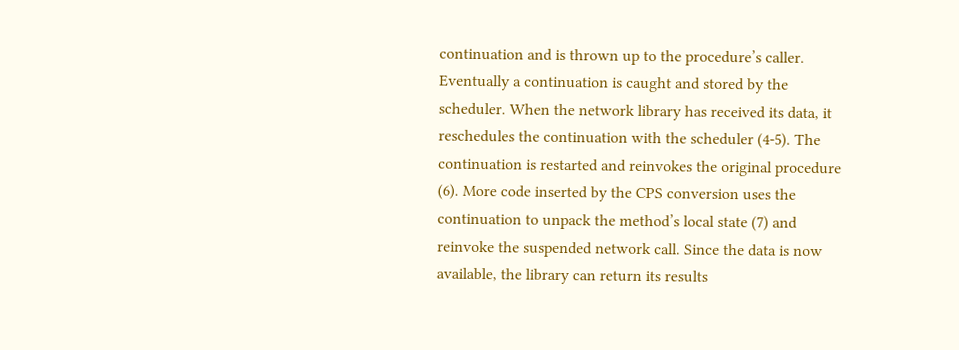continuation and is thrown up to the procedure’s caller. Eventually a continuation is caught and stored by the scheduler. When the network library has received its data, it reschedules the continuation with the scheduler (4-5). The continuation is restarted and reinvokes the original procedure (6). More code inserted by the CPS conversion uses the continuation to unpack the method’s local state (7) and reinvoke the suspended network call. Since the data is now available, the library can return its results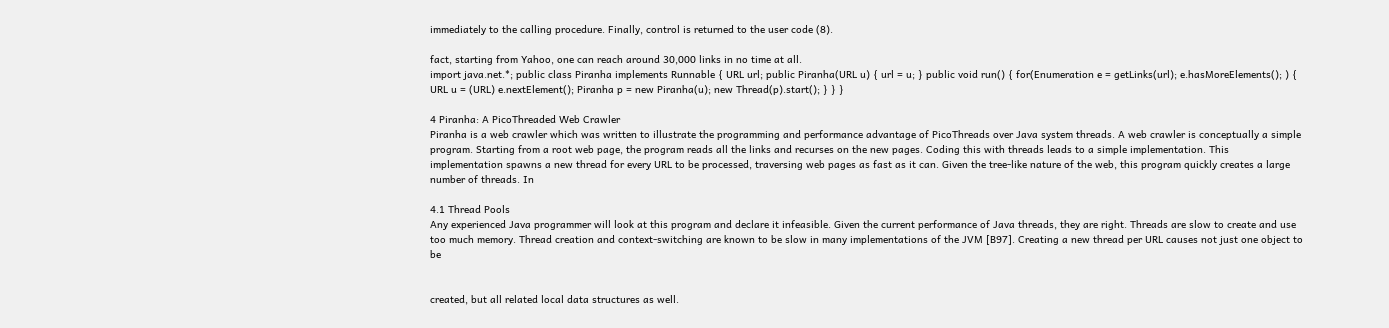immediately to the calling procedure. Finally, control is returned to the user code (8).

fact, starting from Yahoo, one can reach around 30,000 links in no time at all.
import java.net.*; public class Piranha implements Runnable { URL url; public Piranha(URL u) { url = u; } public void run() { for(Enumeration e = getLinks(url); e.hasMoreElements(); ) { URL u = (URL) e.nextElement(); Piranha p = new Piranha(u); new Thread(p).start(); } } }

4 Piranha: A PicoThreaded Web Crawler
Piranha is a web crawler which was written to illustrate the programming and performance advantage of PicoThreads over Java system threads. A web crawler is conceptually a simple program. Starting from a root web page, the program reads all the links and recurses on the new pages. Coding this with threads leads to a simple implementation. This implementation spawns a new thread for every URL to be processed, traversing web pages as fast as it can. Given the tree-like nature of the web, this program quickly creates a large number of threads. In

4.1 Thread Pools
Any experienced Java programmer will look at this program and declare it infeasible. Given the current performance of Java threads, they are right. Threads are slow to create and use too much memory. Thread creation and context-switching are known to be slow in many implementations of the JVM [B97]. Creating a new thread per URL causes not just one object to be


created, but all related local data structures as well.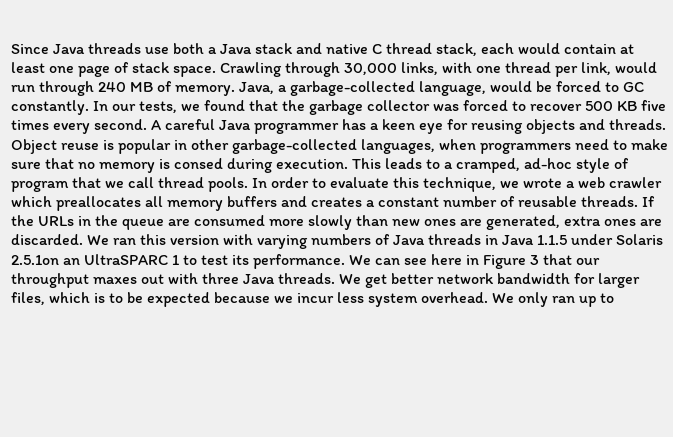Since Java threads use both a Java stack and native C thread stack, each would contain at least one page of stack space. Crawling through 30,000 links, with one thread per link, would run through 240 MB of memory. Java, a garbage-collected language, would be forced to GC constantly. In our tests, we found that the garbage collector was forced to recover 500 KB five times every second. A careful Java programmer has a keen eye for reusing objects and threads. Object reuse is popular in other garbage-collected languages, when programmers need to make sure that no memory is consed during execution. This leads to a cramped, ad-hoc style of program that we call thread pools. In order to evaluate this technique, we wrote a web crawler which preallocates all memory buffers and creates a constant number of reusable threads. If the URLs in the queue are consumed more slowly than new ones are generated, extra ones are discarded. We ran this version with varying numbers of Java threads in Java 1.1.5 under Solaris 2.5.1on an UltraSPARC 1 to test its performance. We can see here in Figure 3 that our throughput maxes out with three Java threads. We get better network bandwidth for larger files, which is to be expected because we incur less system overhead. We only ran up to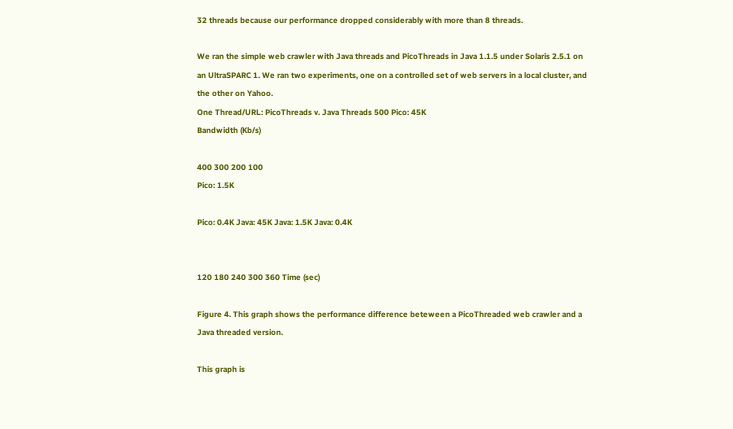32 threads because our performance dropped considerably with more than 8 threads.

We ran the simple web crawler with Java threads and PicoThreads in Java 1.1.5 under Solaris 2.5.1 on an UltraSPARC 1. We ran two experiments, one on a controlled set of web servers in a local cluster, and the other on Yahoo.
One Thread/URL: PicoThreads v. Java Threads 500 Pico: 45K
Bandwidth (Kb/s)

400 300 200 100
Pico: 1.5K

Pico: 0.4K Java: 45K Java: 1.5K Java: 0.4K


120 180 240 300 360 Time (sec)

Figure 4. This graph shows the performance difference beteween a PicoThreaded web crawler and a Java threaded version.

This graph is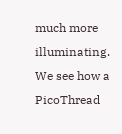much more illuminating. We see how a PicoThread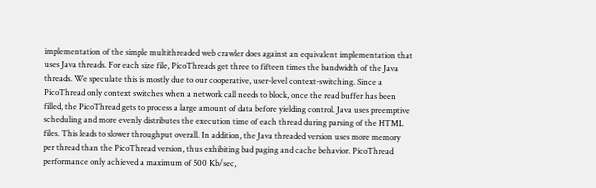implementation of the simple multithreaded web crawler does against an equivalent implementation that uses Java threads. For each size file, PicoThreads get three to fifteen times the bandwidth of the Java threads. We speculate this is mostly due to our cooperative, user-level context-switching. Since a PicoThread only context switches when a network call needs to block, once the read buffer has been filled, the PicoThread gets to process a large amount of data before yielding control. Java uses preemptive scheduling and more evenly distributes the execution time of each thread during parsing of the HTML files. This leads to slower throughput overall. In addition, the Java threaded version uses more memory per thread than the PicoThread version, thus exhibiting bad paging and cache behavior. PicoThread performance only achieved a maximum of 500 Kb/sec,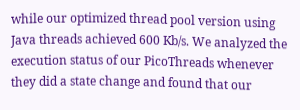while our optimized thread pool version using Java threads achieved 600 Kb/s. We analyzed the execution status of our PicoThreads whenever they did a state change and found that our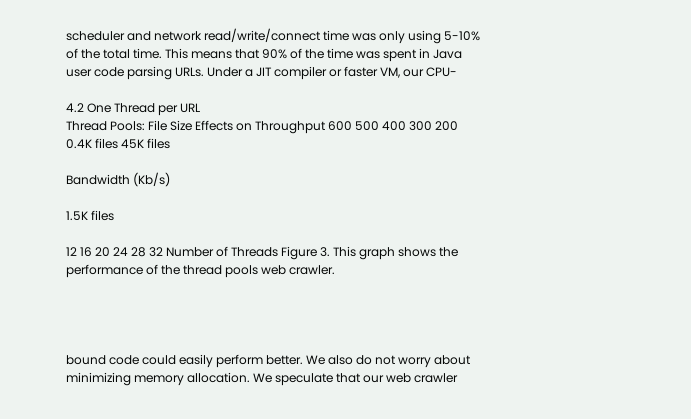scheduler and network read/write/connect time was only using 5-10% of the total time. This means that 90% of the time was spent in Java user code parsing URLs. Under a JIT compiler or faster VM, our CPU-

4.2 One Thread per URL
Thread Pools: File Size Effects on Throughput 600 500 400 300 200
0.4K files 45K files

Bandwidth (Kb/s)

1.5K files

12 16 20 24 28 32 Number of Threads Figure 3. This graph shows the performance of the thread pools web crawler.




bound code could easily perform better. We also do not worry about minimizing memory allocation. We speculate that our web crawler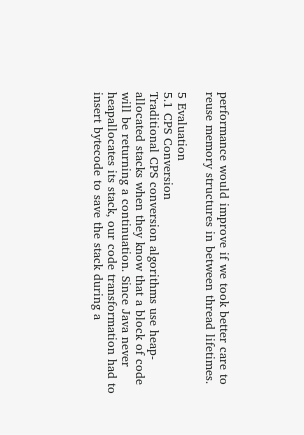performance would improve if we took better care to reuse memory structures in between thread lifetimes.

5 Evaluation
5.1 CPS Conversion
Traditional CPS conversion algorithms use heap-allocated stacks when they know that a block of code will be returning a continuation. Since Java never heapallocates its stack, our code transformation had to insert bytecode to save the stack during a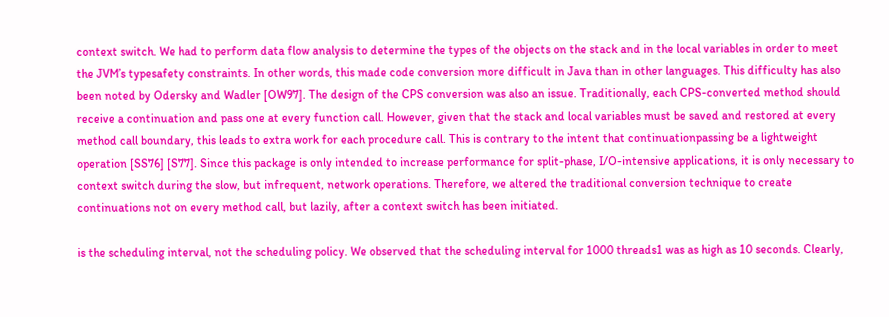context switch. We had to perform data flow analysis to determine the types of the objects on the stack and in the local variables in order to meet the JVM’s typesafety constraints. In other words, this made code conversion more difficult in Java than in other languages. This difficulty has also been noted by Odersky and Wadler [OW97]. The design of the CPS conversion was also an issue. Traditionally, each CPS-converted method should receive a continuation and pass one at every function call. However, given that the stack and local variables must be saved and restored at every method call boundary, this leads to extra work for each procedure call. This is contrary to the intent that continuationpassing be a lightweight operation [SS76] [S77]. Since this package is only intended to increase performance for split-phase, I/O-intensive applications, it is only necessary to context switch during the slow, but infrequent, network operations. Therefore, we altered the traditional conversion technique to create continuations not on every method call, but lazily, after a context switch has been initiated.

is the scheduling interval, not the scheduling policy. We observed that the scheduling interval for 1000 threads1 was as high as 10 seconds. Clearly,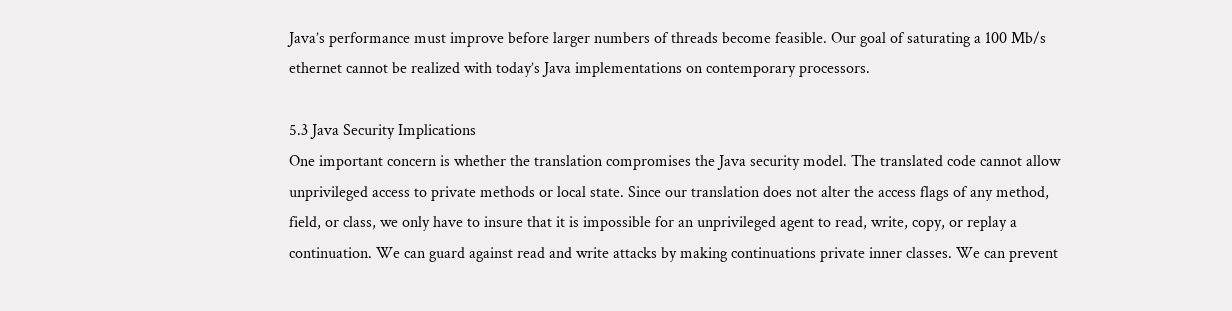Java’s performance must improve before larger numbers of threads become feasible. Our goal of saturating a 100 Mb/s ethernet cannot be realized with today’s Java implementations on contemporary processors.

5.3 Java Security Implications
One important concern is whether the translation compromises the Java security model. The translated code cannot allow unprivileged access to private methods or local state. Since our translation does not alter the access flags of any method, field, or class, we only have to insure that it is impossible for an unprivileged agent to read, write, copy, or replay a continuation. We can guard against read and write attacks by making continuations private inner classes. We can prevent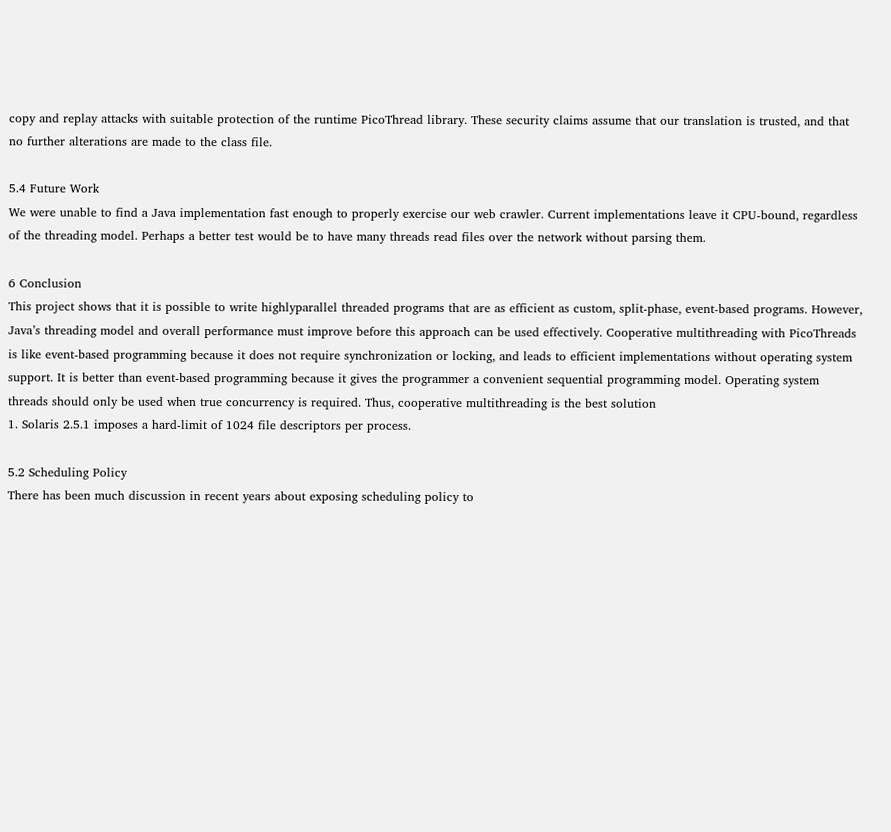copy and replay attacks with suitable protection of the runtime PicoThread library. These security claims assume that our translation is trusted, and that no further alterations are made to the class file.

5.4 Future Work
We were unable to find a Java implementation fast enough to properly exercise our web crawler. Current implementations leave it CPU-bound, regardless of the threading model. Perhaps a better test would be to have many threads read files over the network without parsing them.

6 Conclusion
This project shows that it is possible to write highlyparallel threaded programs that are as efficient as custom, split-phase, event-based programs. However, Java’s threading model and overall performance must improve before this approach can be used effectively. Cooperative multithreading with PicoThreads is like event-based programming because it does not require synchronization or locking, and leads to efficient implementations without operating system support. It is better than event-based programming because it gives the programmer a convenient sequential programming model. Operating system threads should only be used when true concurrency is required. Thus, cooperative multithreading is the best solution
1. Solaris 2.5.1 imposes a hard-limit of 1024 file descriptors per process.

5.2 Scheduling Policy
There has been much discussion in recent years about exposing scheduling policy to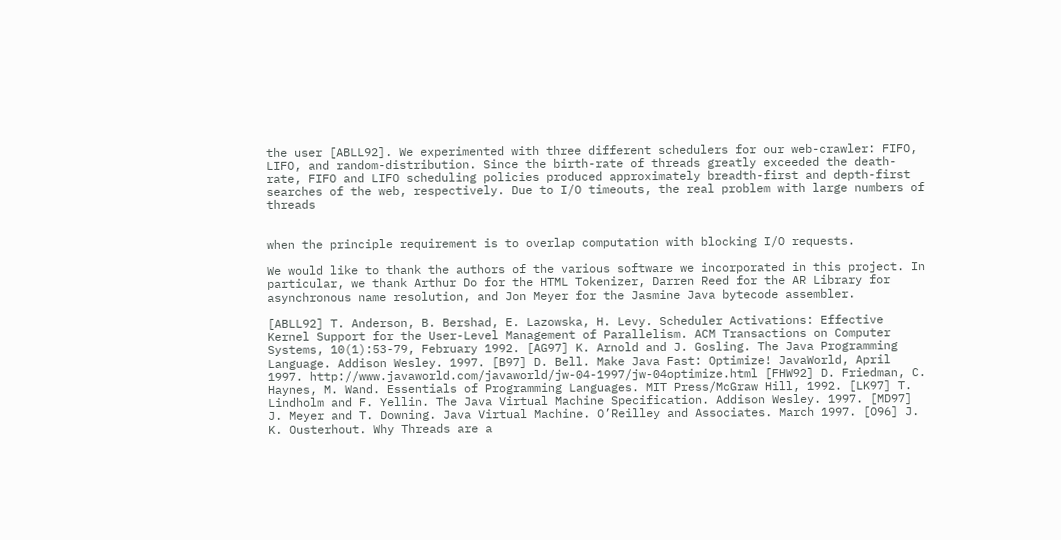the user [ABLL92]. We experimented with three different schedulers for our web-crawler: FIFO, LIFO, and random-distribution. Since the birth-rate of threads greatly exceeded the death-rate, FIFO and LIFO scheduling policies produced approximately breadth-first and depth-first searches of the web, respectively. Due to I/O timeouts, the real problem with large numbers of threads


when the principle requirement is to overlap computation with blocking I/O requests.

We would like to thank the authors of the various software we incorporated in this project. In particular, we thank Arthur Do for the HTML Tokenizer, Darren Reed for the AR Library for asynchronous name resolution, and Jon Meyer for the Jasmine Java bytecode assembler.

[ABLL92] T. Anderson, B. Bershad, E. Lazowska, H. Levy. Scheduler Activations: Effective Kernel Support for the User-Level Management of Parallelism. ACM Transactions on Computer Systems, 10(1):53-79, February 1992. [AG97] K. Arnold and J. Gosling. The Java Programming Language. Addison Wesley. 1997. [B97] D. Bell. Make Java Fast: Optimize! JavaWorld, April 1997. http://www.javaworld.com/javaworld/jw-04-1997/jw-04optimize.html [FHW92] D. Friedman, C. Haynes, M. Wand. Essentials of Programming Languages. MIT Press/McGraw Hill, 1992. [LK97] T. Lindholm and F. Yellin. The Java Virtual Machine Specification. Addison Wesley. 1997. [MD97] J. Meyer and T. Downing. Java Virtual Machine. O’Reilley and Associates. March 1997. [O96] J. K. Ousterhout. Why Threads are a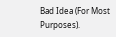Bad Idea (For Most Purposes).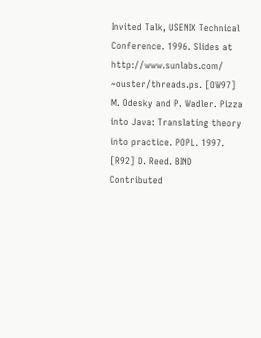Invited Talk, USENIX Technical Conference. 1996. Slides at http://www.sunlabs.com/ ~ouster/threads.ps. [OW97] M. Odesky and P. Wadler. Pizza into Java: Translating theory into practice. POPL. 1997. [R92] D. Reed. BIND Contributed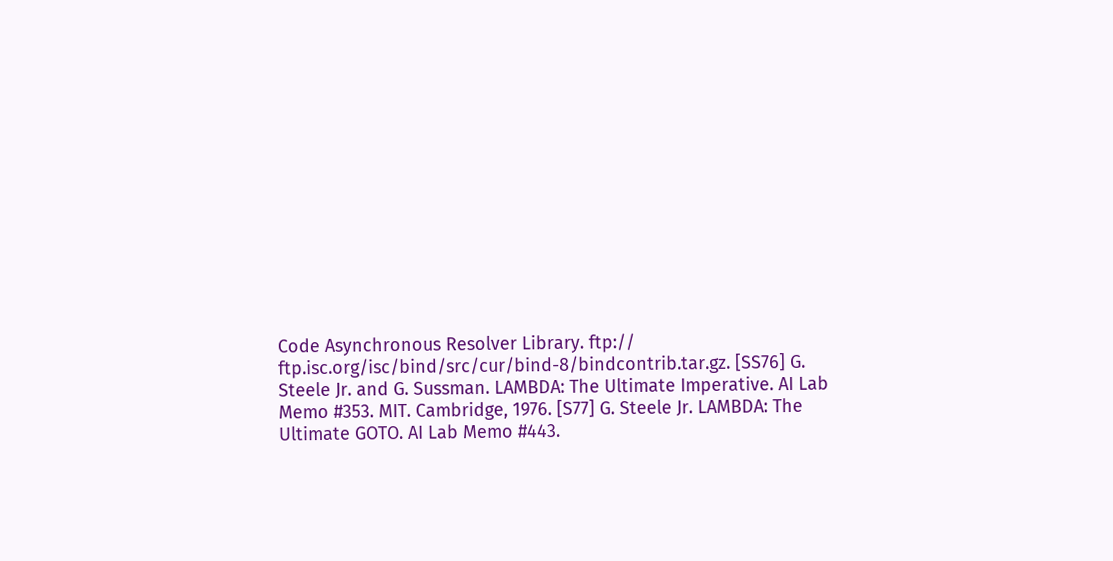Code Asynchronous Resolver Library. ftp:// ftp.isc.org/isc/bind/src/cur/bind-8/bindcontrib.tar.gz. [SS76] G. Steele Jr. and G. Sussman. LAMBDA: The Ultimate Imperative. AI Lab Memo #353. MIT. Cambridge, 1976. [S77] G. Steele Jr. LAMBDA: The Ultimate GOTO. AI Lab Memo #443.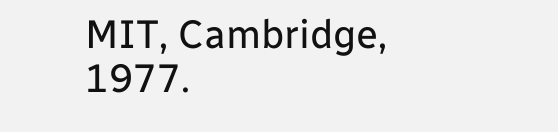MIT, Cambridge, 1977.